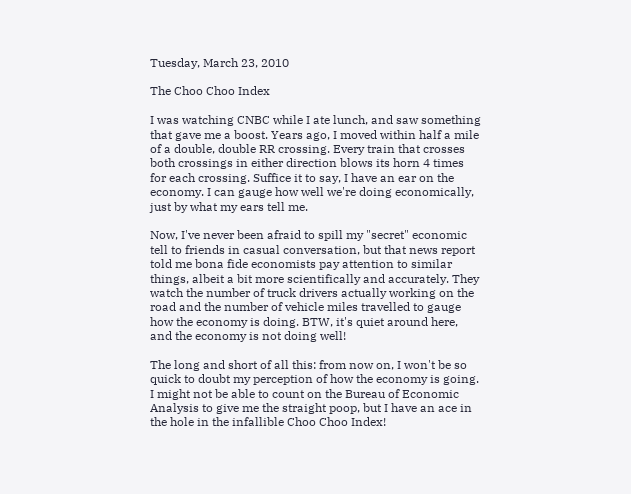Tuesday, March 23, 2010

The Choo Choo Index

I was watching CNBC while I ate lunch, and saw something that gave me a boost. Years ago, I moved within half a mile of a double, double RR crossing. Every train that crosses both crossings in either direction blows its horn 4 times for each crossing. Suffice it to say, I have an ear on the economy. I can gauge how well we're doing economically, just by what my ears tell me.

Now, I've never been afraid to spill my "secret" economic tell to friends in casual conversation, but that news report told me bona fide economists pay attention to similar things, albeit a bit more scientifically and accurately. They watch the number of truck drivers actually working on the road and the number of vehicle miles travelled to gauge how the economy is doing. BTW, it's quiet around here, and the economy is not doing well!

The long and short of all this: from now on, I won't be so quick to doubt my perception of how the economy is going. I might not be able to count on the Bureau of Economic Analysis to give me the straight poop, but I have an ace in the hole in the infallible Choo Choo Index!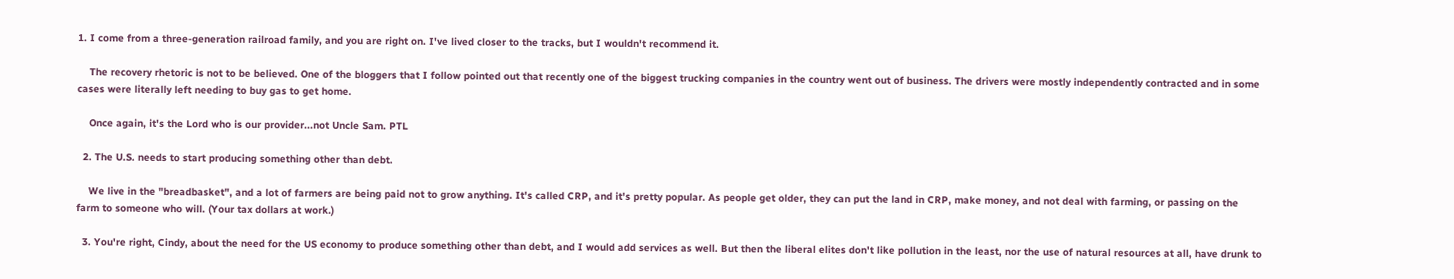1. I come from a three-generation railroad family, and you are right on. I've lived closer to the tracks, but I wouldn't recommend it.

    The recovery rhetoric is not to be believed. One of the bloggers that I follow pointed out that recently one of the biggest trucking companies in the country went out of business. The drivers were mostly independently contracted and in some cases were literally left needing to buy gas to get home.

    Once again, it's the Lord who is our provider...not Uncle Sam. PTL

  2. The U.S. needs to start producing something other than debt.

    We live in the "breadbasket", and a lot of farmers are being paid not to grow anything. It's called CRP, and it's pretty popular. As people get older, they can put the land in CRP, make money, and not deal with farming, or passing on the farm to someone who will. (Your tax dollars at work.)

  3. You're right, Cindy, about the need for the US economy to produce something other than debt, and I would add services as well. But then the liberal elites don't like pollution in the least, nor the use of natural resources at all, have drunk to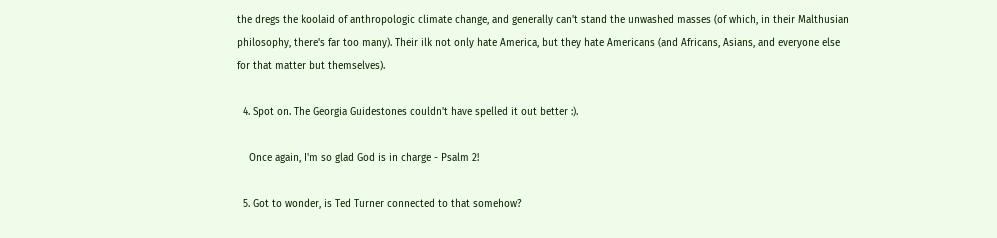the dregs the koolaid of anthropologic climate change, and generally can't stand the unwashed masses (of which, in their Malthusian philosophy, there's far too many). Their ilk not only hate America, but they hate Americans (and Africans, Asians, and everyone else for that matter but themselves).

  4. Spot on. The Georgia Guidestones couldn't have spelled it out better :).

    Once again, I'm so glad God is in charge - Psalm 2!

  5. Got to wonder, is Ted Turner connected to that somehow?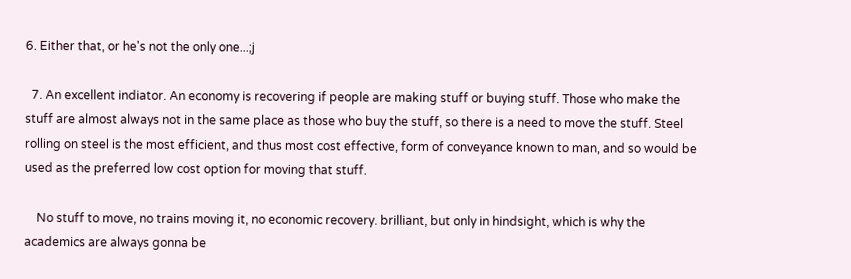6. Either that, or he's not the only one...;j

  7. An excellent indiator. An economy is recovering if people are making stuff or buying stuff. Those who make the stuff are almost always not in the same place as those who buy the stuff, so there is a need to move the stuff. Steel rolling on steel is the most efficient, and thus most cost effective, form of conveyance known to man, and so would be used as the preferred low cost option for moving that stuff.

    No stuff to move, no trains moving it, no economic recovery. brilliant, but only in hindsight, which is why the academics are always gonna be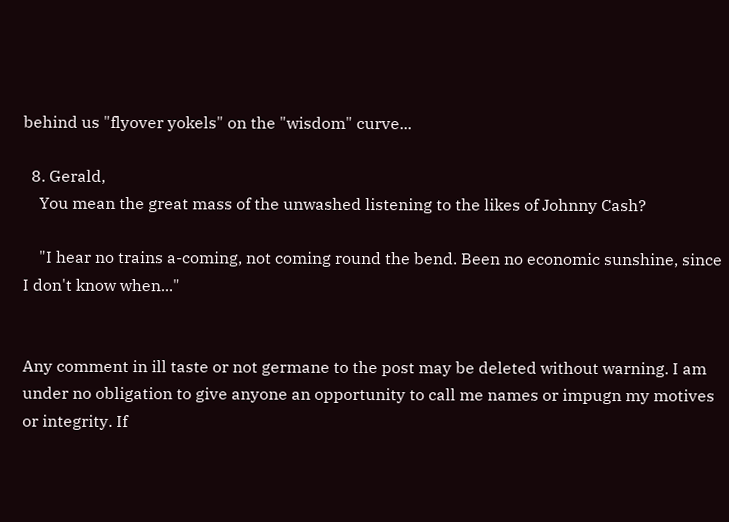behind us "flyover yokels" on the "wisdom" curve...

  8. Gerald,
    You mean the great mass of the unwashed listening to the likes of Johnny Cash?

    "I hear no trains a-coming, not coming round the bend. Been no economic sunshine, since I don't know when..."


Any comment in ill taste or not germane to the post may be deleted without warning. I am under no obligation to give anyone an opportunity to call me names or impugn my motives or integrity. If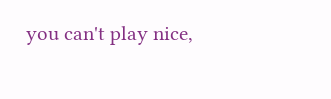you can't play nice,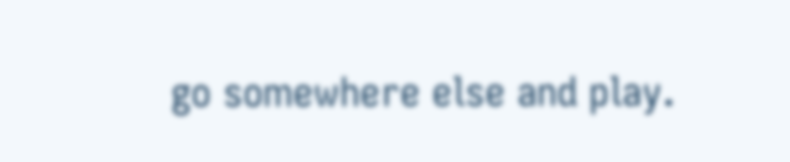go somewhere else and play.